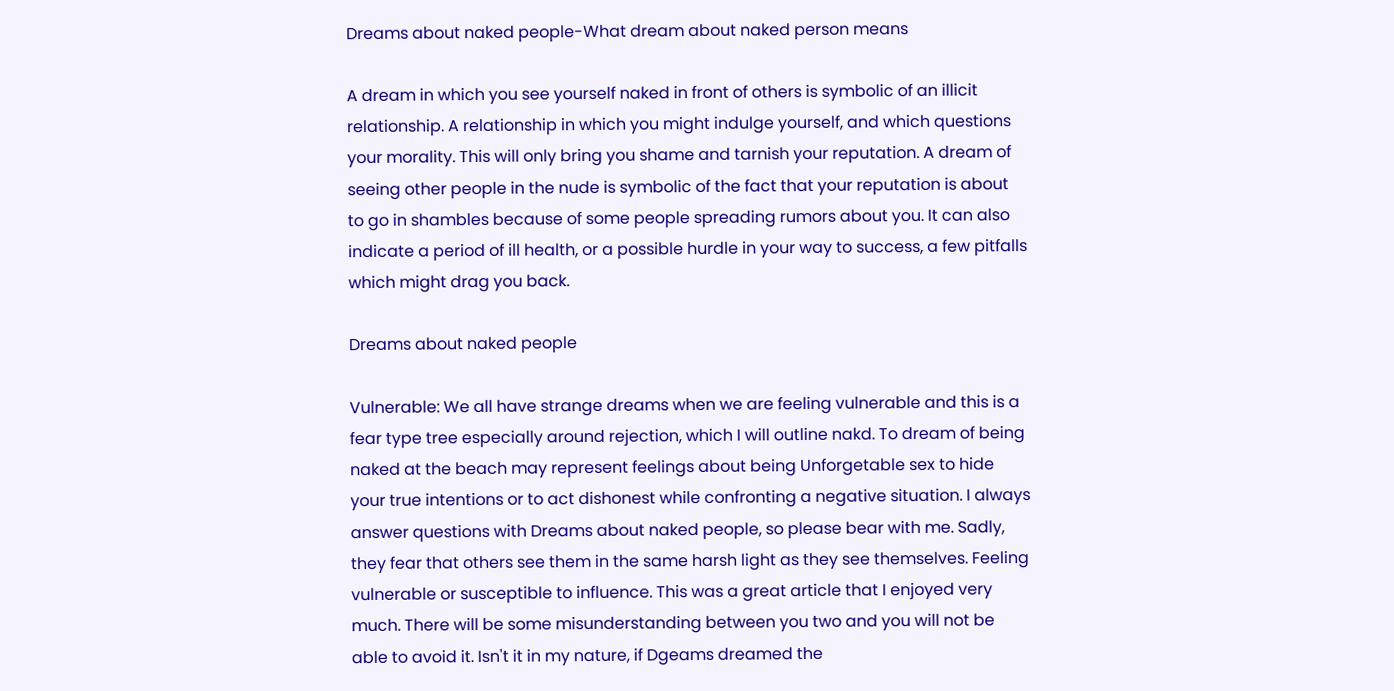Dreams about naked people-What dream about naked person means

A dream in which you see yourself naked in front of others is symbolic of an illicit relationship. A relationship in which you might indulge yourself, and which questions your morality. This will only bring you shame and tarnish your reputation. A dream of seeing other people in the nude is symbolic of the fact that your reputation is about to go in shambles because of some people spreading rumors about you. It can also indicate a period of ill health, or a possible hurdle in your way to success, a few pitfalls which might drag you back.

Dreams about naked people

Vulnerable: We all have strange dreams when we are feeling vulnerable and this is a fear type tree especially around rejection, which I will outline nakd. To dream of being naked at the beach may represent feelings about being Unforgetable sex to hide your true intentions or to act dishonest while confronting a negative situation. I always answer questions with Dreams about naked people, so please bear with me. Sadly, they fear that others see them in the same harsh light as they see themselves. Feeling vulnerable or susceptible to influence. This was a great article that I enjoyed very much. There will be some misunderstanding between you two and you will not be able to avoid it. Isn't it in my nature, if Dgeams dreamed the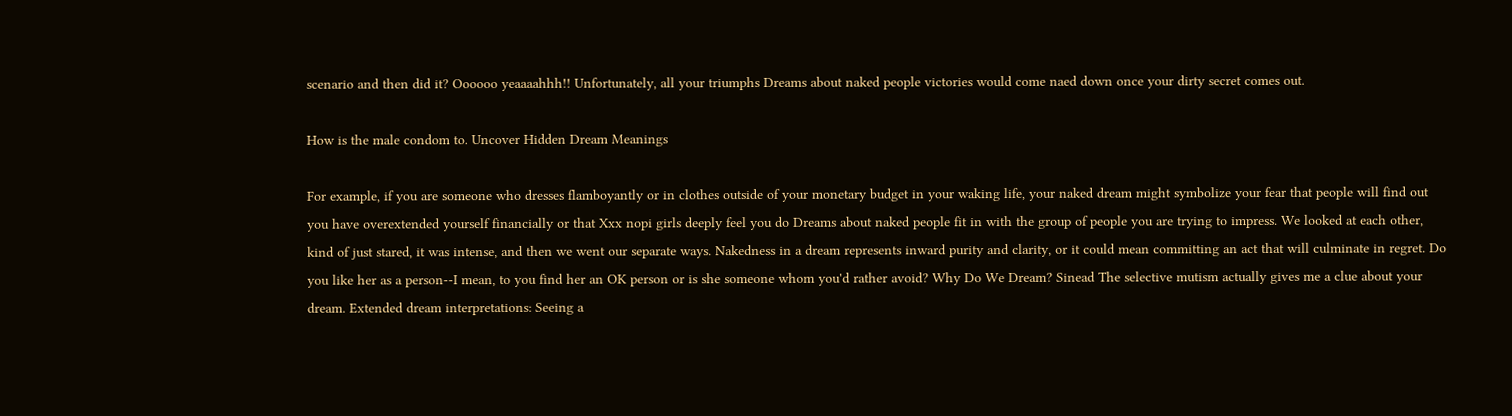scenario and then did it? Oooooo yeaaaahhh!! Unfortunately, all your triumphs Dreams about naked people victories would come naed down once your dirty secret comes out.

How is the male condom to. Uncover Hidden Dream Meanings

For example, if you are someone who dresses flamboyantly or in clothes outside of your monetary budget in your waking life, your naked dream might symbolize your fear that people will find out you have overextended yourself financially or that Xxx nopi girls deeply feel you do Dreams about naked people fit in with the group of people you are trying to impress. We looked at each other, kind of just stared, it was intense, and then we went our separate ways. Nakedness in a dream represents inward purity and clarity, or it could mean committing an act that will culminate in regret. Do you like her as a person--I mean, to you find her an OK person or is she someone whom you'd rather avoid? Why Do We Dream? Sinead The selective mutism actually gives me a clue about your dream. Extended dream interpretations: Seeing a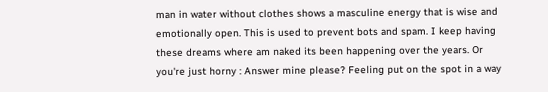man in water without clothes shows a masculine energy that is wise and emotionally open. This is used to prevent bots and spam. I keep having these dreams where am naked its been happening over the years. Or you're just horny : Answer mine please? Feeling put on the spot in a way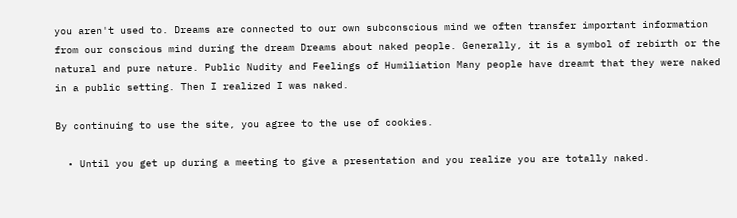you aren't used to. Dreams are connected to our own subconscious mind we often transfer important information from our conscious mind during the dream Dreams about naked people. Generally, it is a symbol of rebirth or the natural and pure nature. Public Nudity and Feelings of Humiliation Many people have dreamt that they were naked in a public setting. Then I realized I was naked.

By continuing to use the site, you agree to the use of cookies.

  • Until you get up during a meeting to give a presentation and you realize you are totally naked.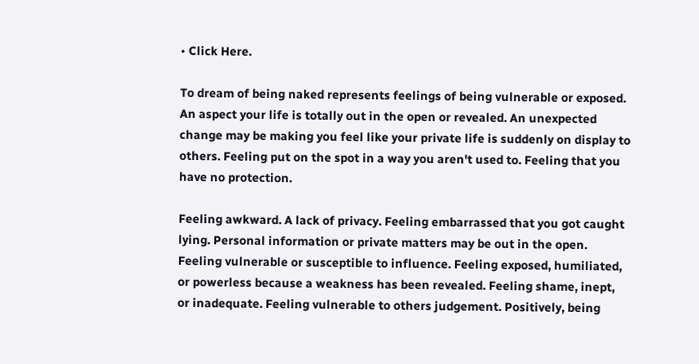• Click Here.

To dream of being naked represents feelings of being vulnerable or exposed. An aspect your life is totally out in the open or revealed. An unexpected change may be making you feel like your private life is suddenly on display to others. Feeling put on the spot in a way you aren't used to. Feeling that you have no protection.

Feeling awkward. A lack of privacy. Feeling embarrassed that you got caught lying. Personal information or private matters may be out in the open. Feeling vulnerable or susceptible to influence. Feeling exposed, humiliated, or powerless because a weakness has been revealed. Feeling shame, inept, or inadequate. Feeling vulnerable to others judgement. Positively, being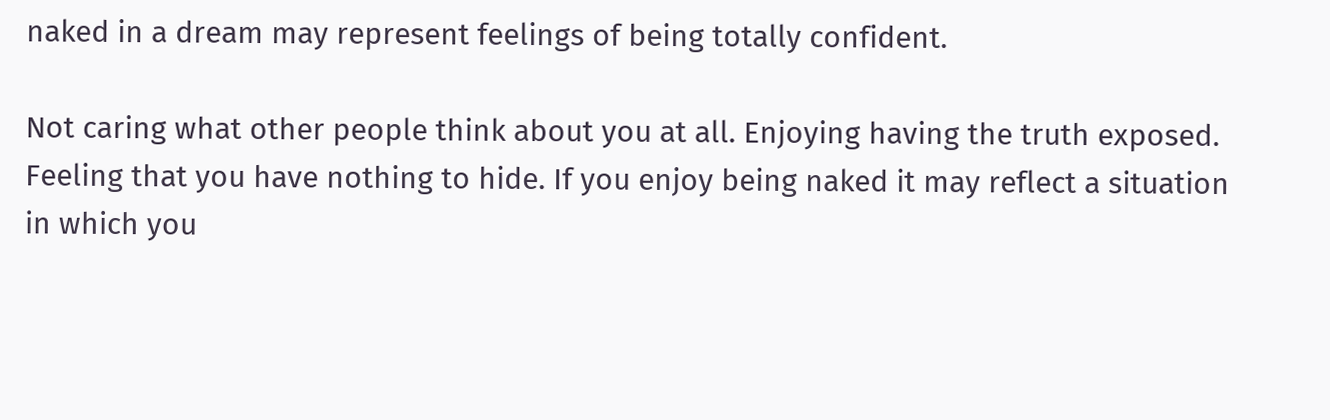naked in a dream may represent feelings of being totally confident.

Not caring what other people think about you at all. Enjoying having the truth exposed. Feeling that you have nothing to hide. If you enjoy being naked it may reflect a situation in which you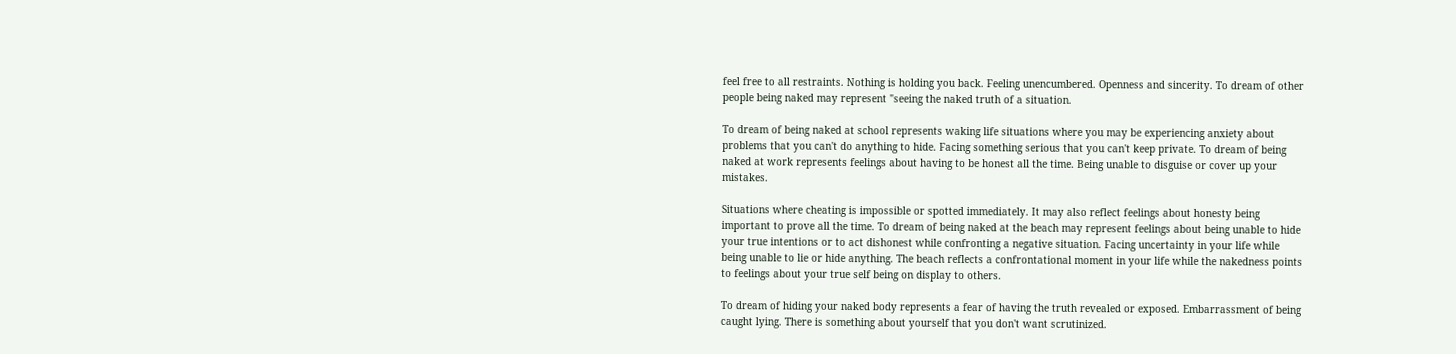feel free to all restraints. Nothing is holding you back. Feeling unencumbered. Openness and sincerity. To dream of other people being naked may represent "seeing the naked truth of a situation.

To dream of being naked at school represents waking life situations where you may be experiencing anxiety about problems that you can't do anything to hide. Facing something serious that you can't keep private. To dream of being naked at work represents feelings about having to be honest all the time. Being unable to disguise or cover up your mistakes.

Situations where cheating is impossible or spotted immediately. It may also reflect feelings about honesty being important to prove all the time. To dream of being naked at the beach may represent feelings about being unable to hide your true intentions or to act dishonest while confronting a negative situation. Facing uncertainty in your life while being unable to lie or hide anything. The beach reflects a confrontational moment in your life while the nakedness points to feelings about your true self being on display to others.

To dream of hiding your naked body represents a fear of having the truth revealed or exposed. Embarrassment of being caught lying. There is something about yourself that you don't want scrutinized.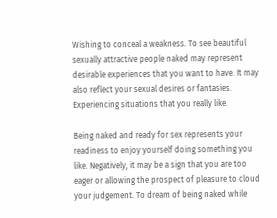Wishing to conceal a weakness. To see beautiful sexually attractive people naked may represent desirable experiences that you want to have. It may also reflect your sexual desires or fantasies. Experiencing situations that you really like.

Being naked and ready for sex represents your readiness to enjoy yourself doing something you like. Negatively, it may be a sign that you are too eager or allowing the prospect of pleasure to cloud your judgement. To dream of being naked while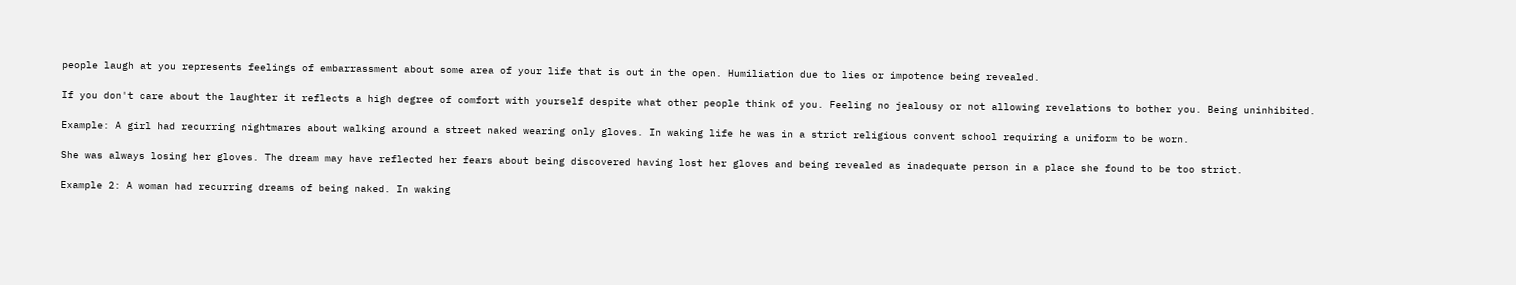people laugh at you represents feelings of embarrassment about some area of your life that is out in the open. Humiliation due to lies or impotence being revealed.

If you don't care about the laughter it reflects a high degree of comfort with yourself despite what other people think of you. Feeling no jealousy or not allowing revelations to bother you. Being uninhibited.

Example: A girl had recurring nightmares about walking around a street naked wearing only gloves. In waking life he was in a strict religious convent school requiring a uniform to be worn.

She was always losing her gloves. The dream may have reflected her fears about being discovered having lost her gloves and being revealed as inadequate person in a place she found to be too strict.

Example 2: A woman had recurring dreams of being naked. In waking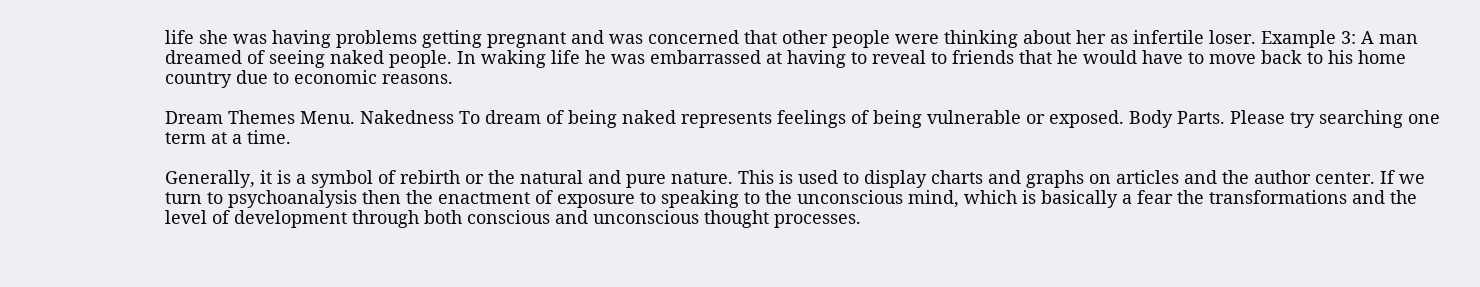life she was having problems getting pregnant and was concerned that other people were thinking about her as infertile loser. Example 3: A man dreamed of seeing naked people. In waking life he was embarrassed at having to reveal to friends that he would have to move back to his home country due to economic reasons.

Dream Themes Menu. Nakedness To dream of being naked represents feelings of being vulnerable or exposed. Body Parts. Please try searching one term at a time.

Generally, it is a symbol of rebirth or the natural and pure nature. This is used to display charts and graphs on articles and the author center. If we turn to psychoanalysis then the enactment of exposure to speaking to the unconscious mind, which is basically a fear the transformations and the level of development through both conscious and unconscious thought processes.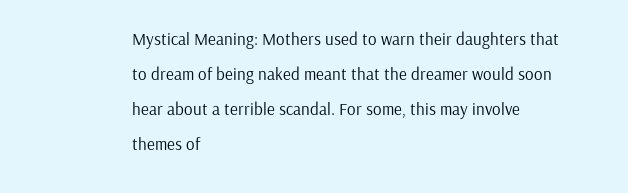Mystical Meaning: Mothers used to warn their daughters that to dream of being naked meant that the dreamer would soon hear about a terrible scandal. For some, this may involve themes of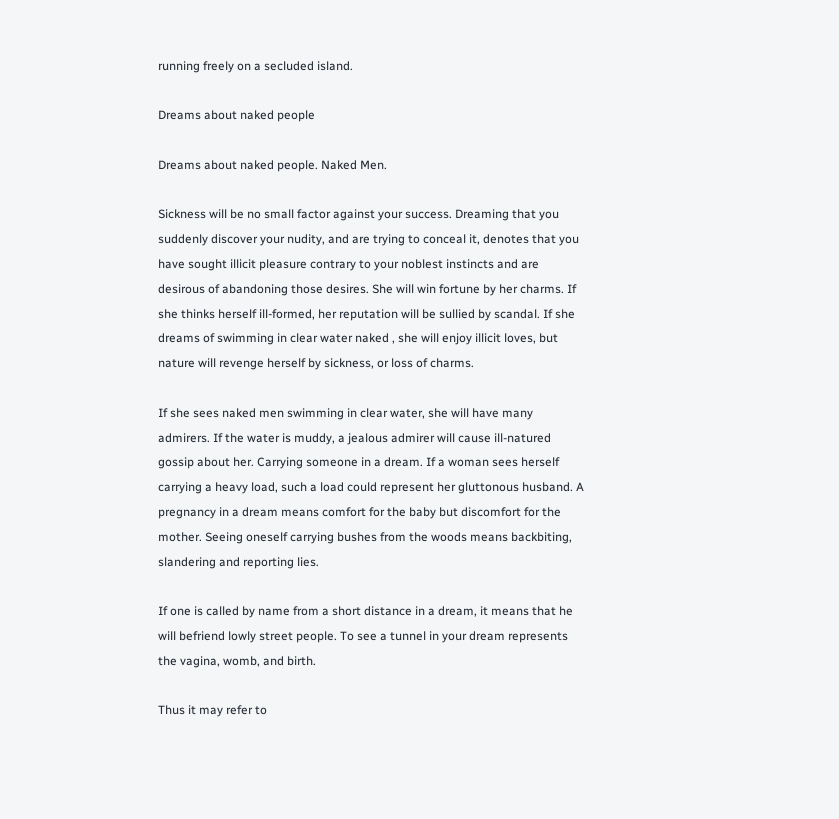running freely on a secluded island.

Dreams about naked people

Dreams about naked people. Naked Men.

Sickness will be no small factor against your success. Dreaming that you suddenly discover your nudity, and are trying to conceal it, denotes that you have sought illicit pleasure contrary to your noblest instincts and are desirous of abandoning those desires. She will win fortune by her charms. If she thinks herself ill-formed, her reputation will be sullied by scandal. If she dreams of swimming in clear water naked , she will enjoy illicit loves, but nature will revenge herself by sickness, or loss of charms.

If she sees naked men swimming in clear water, she will have many admirers. If the water is muddy, a jealous admirer will cause ill-natured gossip about her. Carrying someone in a dream. If a woman sees herself carrying a heavy load, such a load could represent her gluttonous husband. A pregnancy in a dream means comfort for the baby but discomfort for the mother. Seeing oneself carrying bushes from the woods means backbiting, slandering and reporting lies.

If one is called by name from a short distance in a dream, it means that he will befriend lowly street people. To see a tunnel in your dream represents the vagina, womb, and birth.

Thus it may refer to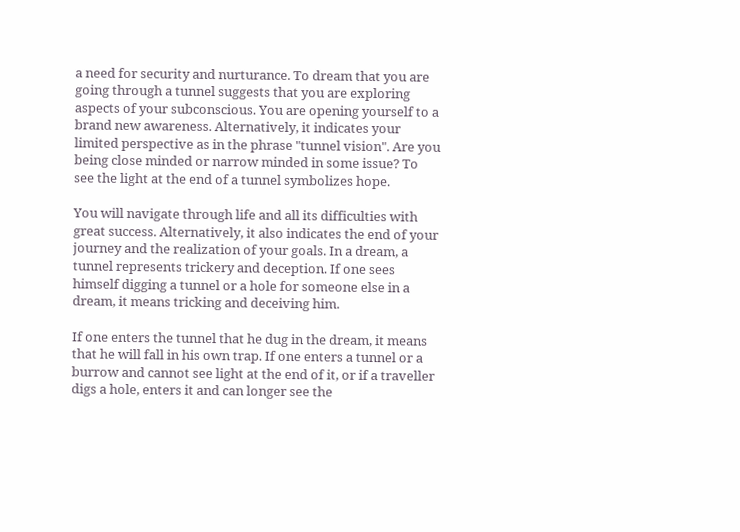a need for security and nurturance. To dream that you are going through a tunnel suggests that you are exploring aspects of your subconscious. You are opening yourself to a brand new awareness. Alternatively, it indicates your limited perspective as in the phrase "tunnel vision". Are you being close minded or narrow minded in some issue? To see the light at the end of a tunnel symbolizes hope.

You will navigate through life and all its difficulties with great success. Alternatively, it also indicates the end of your journey and the realization of your goals. In a dream, a tunnel represents trickery and deception. If one sees himself digging a tunnel or a hole for someone else in a dream, it means tricking and deceiving him.

If one enters the tunnel that he dug in the dream, it means that he will fall in his own trap. If one enters a tunnel or a burrow and cannot see light at the end of it, or if a traveller digs a hole, enters it and can longer see the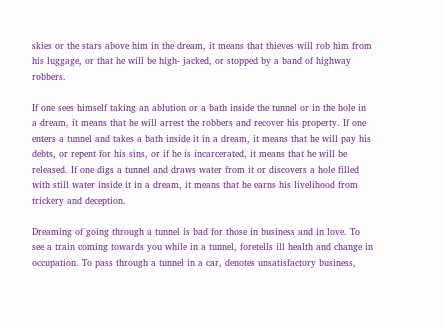skies or the stars above him in the dream, it means that thieves will rob him from his luggage, or that he will be high- jacked, or stopped by a band of highway robbers.

If one sees himself taking an ablution or a bath inside the tunnel or in the hole in a dream, it means that he will arrest the robbers and recover his property. If one enters a tunnel and takes a bath inside it in a dream, it means that he will pay his debts, or repent for his sins, or if he is incarcerated, it means that he will be released. If one digs a tunnel and draws water from it or discovers a hole filled with still water inside it in a dream, it means that he earns his livelihood from trickery and deception.

Dreaming of going through a tunnel is bad for those in business and in love. To see a train coming towards you while in a tunnel, foretells ill health and change in occupation. To pass through a tunnel in a car, denotes unsatisfactory business,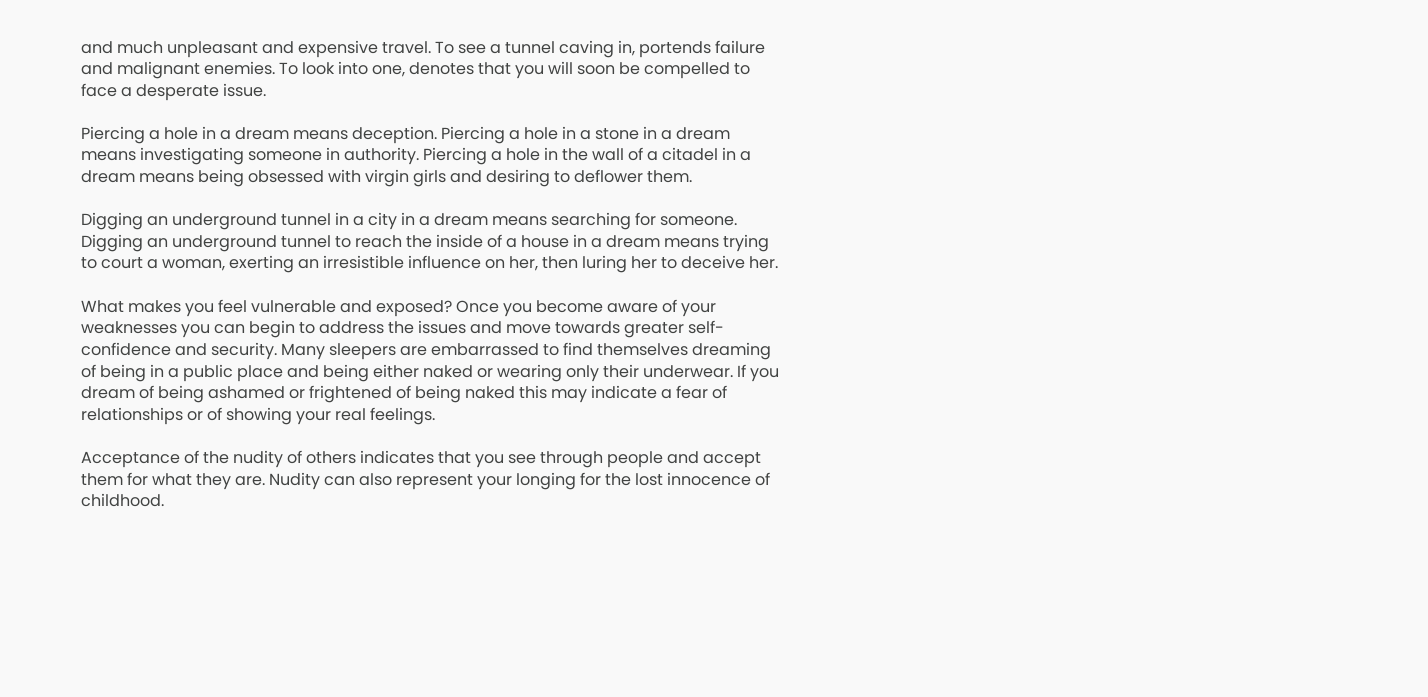and much unpleasant and expensive travel. To see a tunnel caving in, portends failure and malignant enemies. To look into one, denotes that you will soon be compelled to face a desperate issue.

Piercing a hole in a dream means deception. Piercing a hole in a stone in a dream means investigating someone in authority. Piercing a hole in the wall of a citadel in a dream means being obsessed with virgin girls and desiring to deflower them.

Digging an underground tunnel in a city in a dream means searching for someone. Digging an underground tunnel to reach the inside of a house in a dream means trying to court a woman, exerting an irresistible influence on her, then luring her to deceive her.

What makes you feel vulnerable and exposed? Once you become aware of your weaknesses you can begin to address the issues and move towards greater self-confidence and security. Many sleepers are embarrassed to find themselves dreaming of being in a public place and being either naked or wearing only their underwear. If you dream of being ashamed or frightened of being naked this may indicate a fear of relationships or of showing your real feelings.

Acceptance of the nudity of others indicates that you see through people and accept them for what they are. Nudity can also represent your longing for the lost innocence of childhood.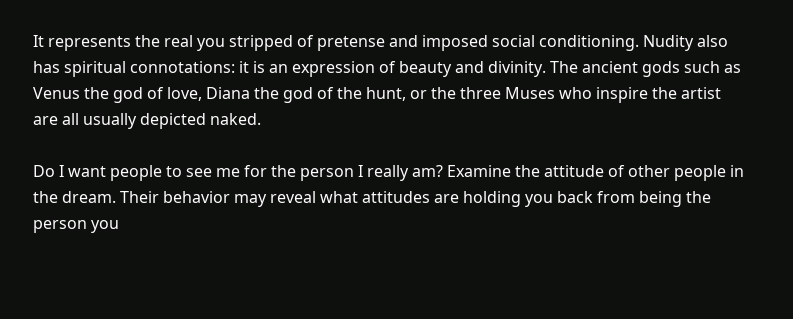It represents the real you stripped of pretense and imposed social conditioning. Nudity also has spiritual connotations: it is an expression of beauty and divinity. The ancient gods such as Venus the god of love, Diana the god of the hunt, or the three Muses who inspire the artist are all usually depicted naked.

Do I want people to see me for the person I really am? Examine the attitude of other people in the dream. Their behavior may reveal what attitudes are holding you back from being the person you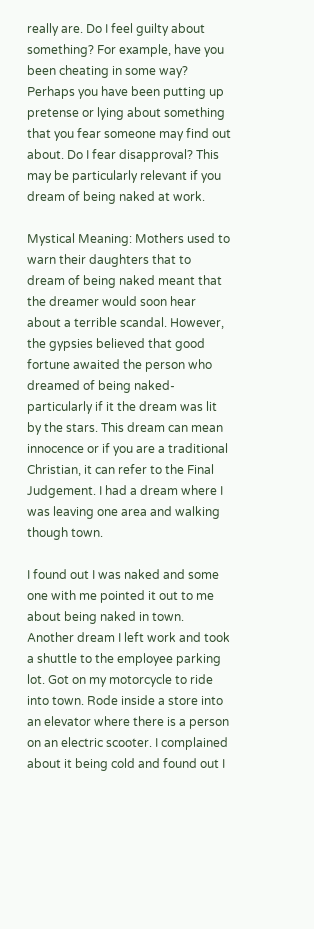really are. Do I feel guilty about something? For example, have you been cheating in some way? Perhaps you have been putting up pretense or lying about something that you fear someone may find out about. Do I fear disapproval? This may be particularly relevant if you dream of being naked at work.

Mystical Meaning: Mothers used to warn their daughters that to dream of being naked meant that the dreamer would soon hear about a terrible scandal. However, the gypsies believed that good fortune awaited the person who dreamed of being naked- particularly if it the dream was lit by the stars. This dream can mean innocence or if you are a traditional Christian, it can refer to the Final Judgement. I had a dream where I was leaving one area and walking though town.

I found out I was naked and some one with me pointed it out to me about being naked in town. Another dream I left work and took a shuttle to the employee parking lot. Got on my motorcycle to ride into town. Rode inside a store into an elevator where there is a person on an electric scooter. I complained about it being cold and found out I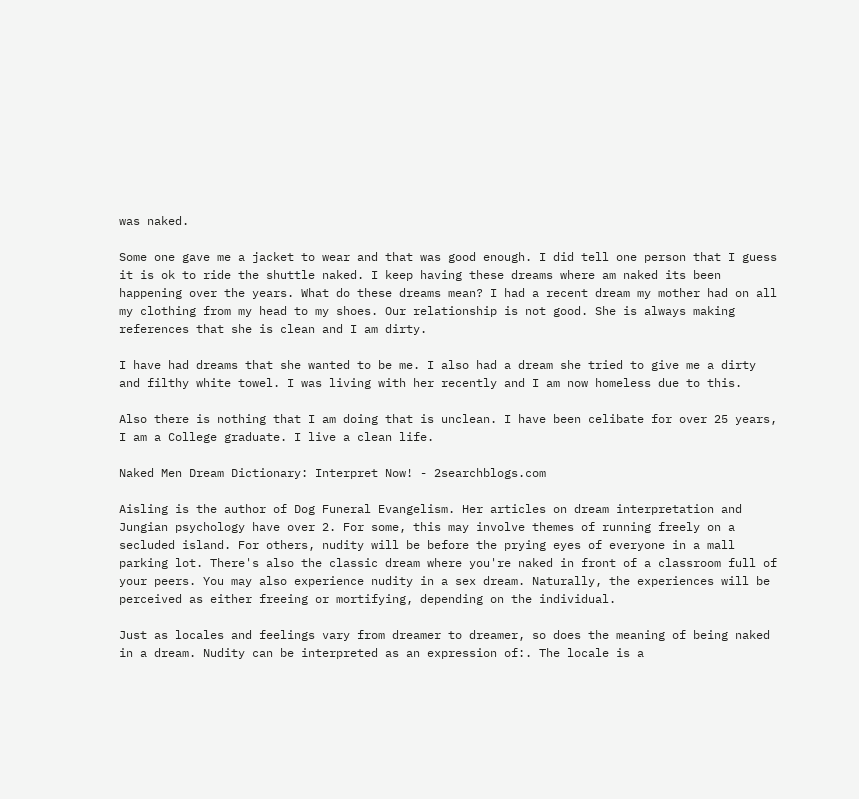was naked.

Some one gave me a jacket to wear and that was good enough. I did tell one person that I guess it is ok to ride the shuttle naked. I keep having these dreams where am naked its been happening over the years. What do these dreams mean? I had a recent dream my mother had on all my clothing from my head to my shoes. Our relationship is not good. She is always making references that she is clean and I am dirty.

I have had dreams that she wanted to be me. I also had a dream she tried to give me a dirty and filthy white towel. I was living with her recently and I am now homeless due to this.

Also there is nothing that I am doing that is unclean. I have been celibate for over 25 years, I am a College graduate. I live a clean life.

Naked Men Dream Dictionary: Interpret Now! - 2searchblogs.com

Aisling is the author of Dog Funeral Evangelism. Her articles on dream interpretation and Jungian psychology have over 2. For some, this may involve themes of running freely on a secluded island. For others, nudity will be before the prying eyes of everyone in a mall parking lot. There's also the classic dream where you're naked in front of a classroom full of your peers. You may also experience nudity in a sex dream. Naturally, the experiences will be perceived as either freeing or mortifying, depending on the individual.

Just as locales and feelings vary from dreamer to dreamer, so does the meaning of being naked in a dream. Nudity can be interpreted as an expression of:. The locale is a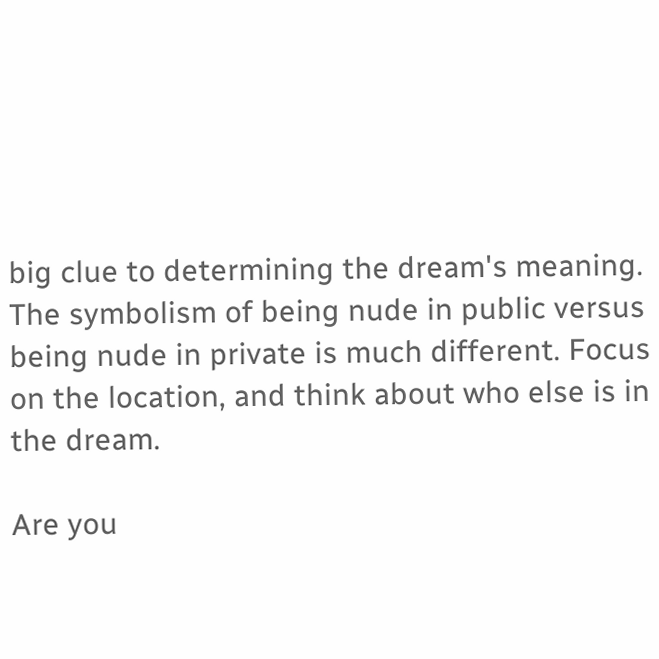big clue to determining the dream's meaning. The symbolism of being nude in public versus being nude in private is much different. Focus on the location, and think about who else is in the dream.

Are you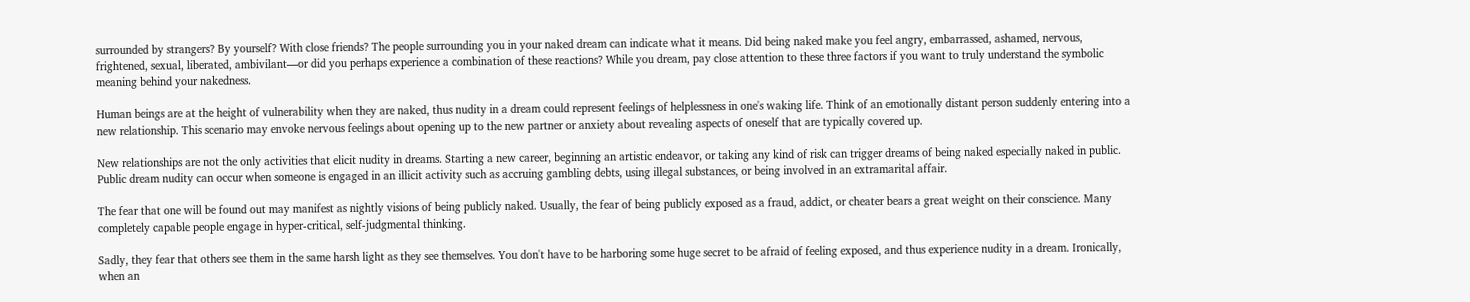surrounded by strangers? By yourself? With close friends? The people surrounding you in your naked dream can indicate what it means. Did being naked make you feel angry, embarrassed, ashamed, nervous, frightened, sexual, liberated, ambivilant—or did you perhaps experience a combination of these reactions? While you dream, pay close attention to these three factors if you want to truly understand the symbolic meaning behind your nakedness.

Human beings are at the height of vulnerability when they are naked, thus nudity in a dream could represent feelings of helplessness in one's waking life. Think of an emotionally distant person suddenly entering into a new relationship. This scenario may envoke nervous feelings about opening up to the new partner or anxiety about revealing aspects of oneself that are typically covered up.

New relationships are not the only activities that elicit nudity in dreams. Starting a new career, beginning an artistic endeavor, or taking any kind of risk can trigger dreams of being naked especially naked in public. Public dream nudity can occur when someone is engaged in an illicit activity such as accruing gambling debts, using illegal substances, or being involved in an extramarital affair.

The fear that one will be found out may manifest as nightly visions of being publicly naked. Usually, the fear of being publicly exposed as a fraud, addict, or cheater bears a great weight on their conscience. Many completely capable people engage in hyper-critical, self-judgmental thinking.

Sadly, they fear that others see them in the same harsh light as they see themselves. You don't have to be harboring some huge secret to be afraid of feeling exposed, and thus experience nudity in a dream. Ironically, when an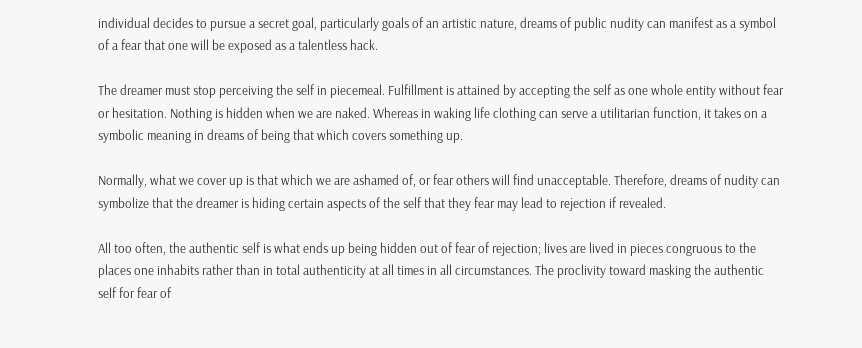individual decides to pursue a secret goal, particularly goals of an artistic nature, dreams of public nudity can manifest as a symbol of a fear that one will be exposed as a talentless hack.

The dreamer must stop perceiving the self in piecemeal. Fulfillment is attained by accepting the self as one whole entity without fear or hesitation. Nothing is hidden when we are naked. Whereas in waking life clothing can serve a utilitarian function, it takes on a symbolic meaning in dreams of being that which covers something up.

Normally, what we cover up is that which we are ashamed of, or fear others will find unacceptable. Therefore, dreams of nudity can symbolize that the dreamer is hiding certain aspects of the self that they fear may lead to rejection if revealed.

All too often, the authentic self is what ends up being hidden out of fear of rejection; lives are lived in pieces congruous to the places one inhabits rather than in total authenticity at all times in all circumstances. The proclivity toward masking the authentic self for fear of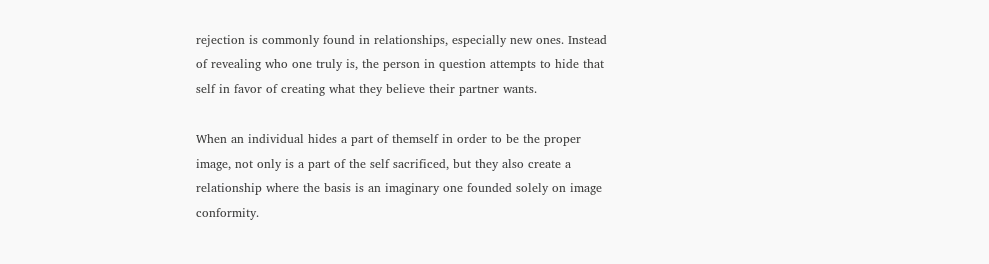rejection is commonly found in relationships, especially new ones. Instead of revealing who one truly is, the person in question attempts to hide that self in favor of creating what they believe their partner wants.

When an individual hides a part of themself in order to be the proper image, not only is a part of the self sacrificed, but they also create a relationship where the basis is an imaginary one founded solely on image conformity.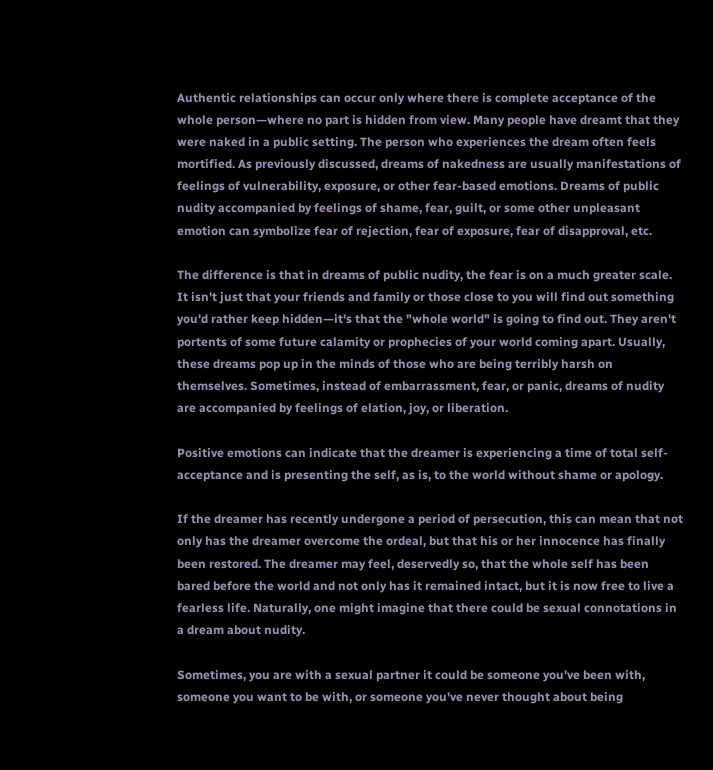Authentic relationships can occur only where there is complete acceptance of the whole person—where no part is hidden from view. Many people have dreamt that they were naked in a public setting. The person who experiences the dream often feels mortified. As previously discussed, dreams of nakedness are usually manifestations of feelings of vulnerability, exposure, or other fear-based emotions. Dreams of public nudity accompanied by feelings of shame, fear, guilt, or some other unpleasant emotion can symbolize fear of rejection, fear of exposure, fear of disapproval, etc.

The difference is that in dreams of public nudity, the fear is on a much greater scale. It isn't just that your friends and family or those close to you will find out something you'd rather keep hidden—it's that the "whole world" is going to find out. They aren't portents of some future calamity or prophecies of your world coming apart. Usually, these dreams pop up in the minds of those who are being terribly harsh on themselves. Sometimes, instead of embarrassment, fear, or panic, dreams of nudity are accompanied by feelings of elation, joy, or liberation.

Positive emotions can indicate that the dreamer is experiencing a time of total self-acceptance and is presenting the self, as is, to the world without shame or apology.

If the dreamer has recently undergone a period of persecution, this can mean that not only has the dreamer overcome the ordeal, but that his or her innocence has finally been restored. The dreamer may feel, deservedly so, that the whole self has been bared before the world and not only has it remained intact, but it is now free to live a fearless life. Naturally, one might imagine that there could be sexual connotations in a dream about nudity.

Sometimes, you are with a sexual partner it could be someone you've been with, someone you want to be with, or someone you've never thought about being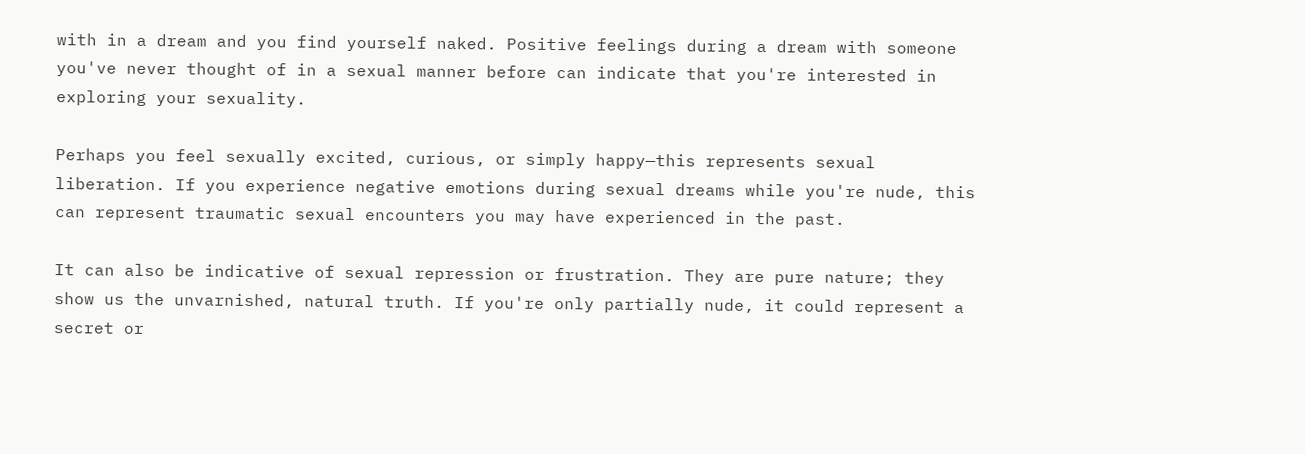with in a dream and you find yourself naked. Positive feelings during a dream with someone you've never thought of in a sexual manner before can indicate that you're interested in exploring your sexuality.

Perhaps you feel sexually excited, curious, or simply happy—this represents sexual liberation. If you experience negative emotions during sexual dreams while you're nude, this can represent traumatic sexual encounters you may have experienced in the past.

It can also be indicative of sexual repression or frustration. They are pure nature; they show us the unvarnished, natural truth. If you're only partially nude, it could represent a secret or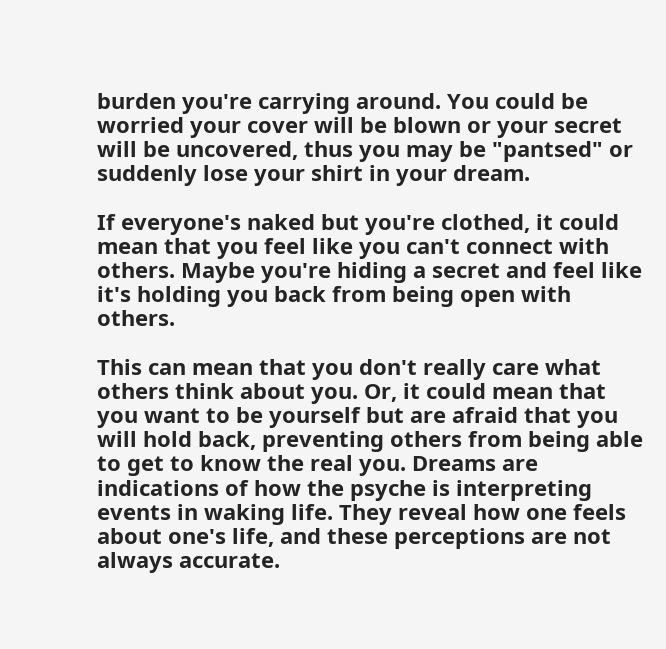burden you're carrying around. You could be worried your cover will be blown or your secret will be uncovered, thus you may be "pantsed" or suddenly lose your shirt in your dream.

If everyone's naked but you're clothed, it could mean that you feel like you can't connect with others. Maybe you're hiding a secret and feel like it's holding you back from being open with others.

This can mean that you don't really care what others think about you. Or, it could mean that you want to be yourself but are afraid that you will hold back, preventing others from being able to get to know the real you. Dreams are indications of how the psyche is interpreting events in waking life. They reveal how one feels about one's life, and these perceptions are not always accurate.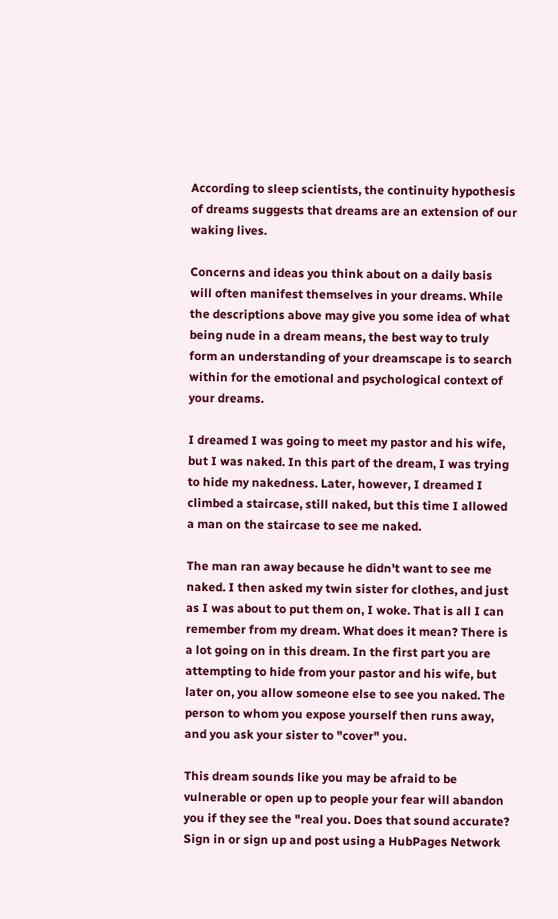According to sleep scientists, the continuity hypothesis of dreams suggests that dreams are an extension of our waking lives.

Concerns and ideas you think about on a daily basis will often manifest themselves in your dreams. While the descriptions above may give you some idea of what being nude in a dream means, the best way to truly form an understanding of your dreamscape is to search within for the emotional and psychological context of your dreams.

I dreamed I was going to meet my pastor and his wife, but I was naked. In this part of the dream, I was trying to hide my nakedness. Later, however, I dreamed I climbed a staircase, still naked, but this time I allowed a man on the staircase to see me naked.

The man ran away because he didn't want to see me naked. I then asked my twin sister for clothes, and just as I was about to put them on, I woke. That is all I can remember from my dream. What does it mean? There is a lot going on in this dream. In the first part you are attempting to hide from your pastor and his wife, but later on, you allow someone else to see you naked. The person to whom you expose yourself then runs away, and you ask your sister to "cover" you.

This dream sounds like you may be afraid to be vulnerable or open up to people your fear will abandon you if they see the "real you. Does that sound accurate? Sign in or sign up and post using a HubPages Network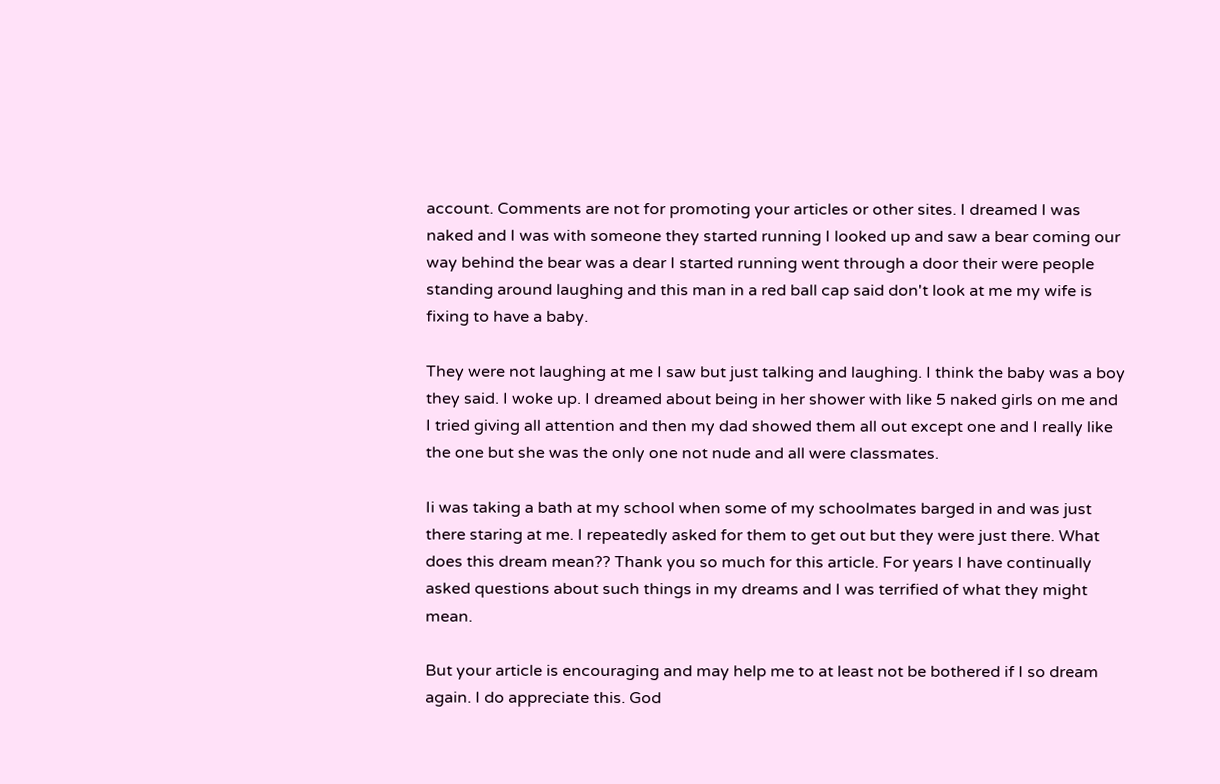account. Comments are not for promoting your articles or other sites. I dreamed I was naked and I was with someone they started running I looked up and saw a bear coming our way behind the bear was a dear I started running went through a door their were people standing around laughing and this man in a red ball cap said don't look at me my wife is fixing to have a baby.

They were not laughing at me I saw but just talking and laughing. I think the baby was a boy they said. I woke up. I dreamed about being in her shower with like 5 naked girls on me and I tried giving all attention and then my dad showed them all out except one and I really like the one but she was the only one not nude and all were classmates.

Ii was taking a bath at my school when some of my schoolmates barged in and was just there staring at me. I repeatedly asked for them to get out but they were just there. What does this dream mean?? Thank you so much for this article. For years I have continually asked questions about such things in my dreams and I was terrified of what they might mean.

But your article is encouraging and may help me to at least not be bothered if I so dream again. I do appreciate this. God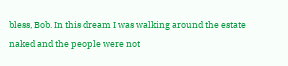bless, Bob. In this dream I was walking around the estate naked and the people were not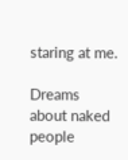staring at me.

Dreams about naked people